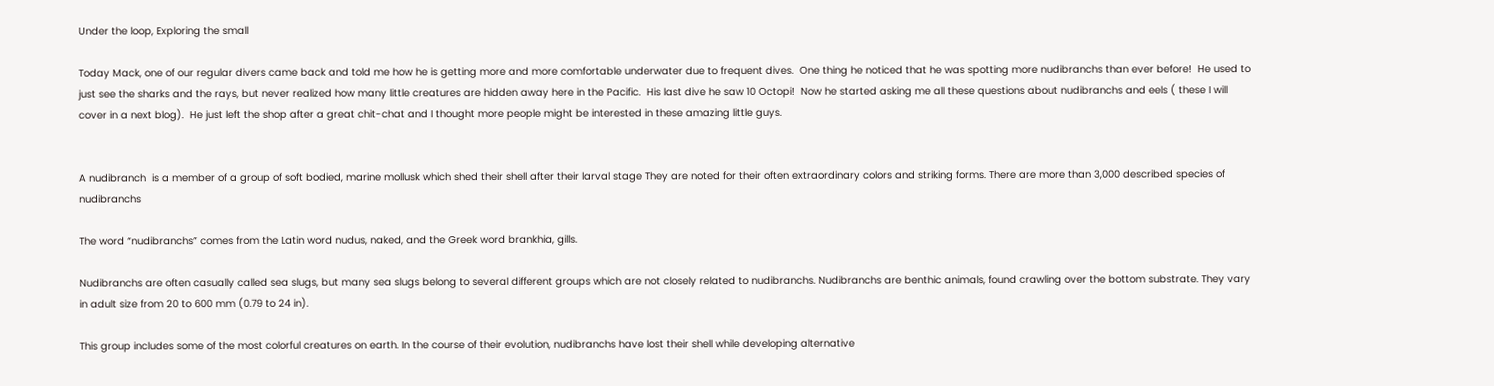Under the loop, Exploring the small

Today Mack, one of our regular divers came back and told me how he is getting more and more comfortable underwater due to frequent dives.  One thing he noticed that he was spotting more nudibranchs than ever before!  He used to just see the sharks and the rays, but never realized how many little creatures are hidden away here in the Pacific.  His last dive he saw 10 Octopi!  Now he started asking me all these questions about nudibranchs and eels ( these I will cover in a next blog).  He just left the shop after a great chit-chat and I thought more people might be interested in these amazing little guys.


A nudibranch  is a member of a group of soft bodied, marine mollusk which shed their shell after their larval stage They are noted for their often extraordinary colors and striking forms. There are more than 3,000 described species of nudibranchs

The word “nudibranchs” comes from the Latin word nudus, naked, and the Greek word brankhia, gills.

Nudibranchs are often casually called sea slugs, but many sea slugs belong to several different groups which are not closely related to nudibranchs. Nudibranchs are benthic animals, found crawling over the bottom substrate. They vary in adult size from 20 to 600 mm (0.79 to 24 in).

This group includes some of the most colorful creatures on earth. In the course of their evolution, nudibranchs have lost their shell while developing alternative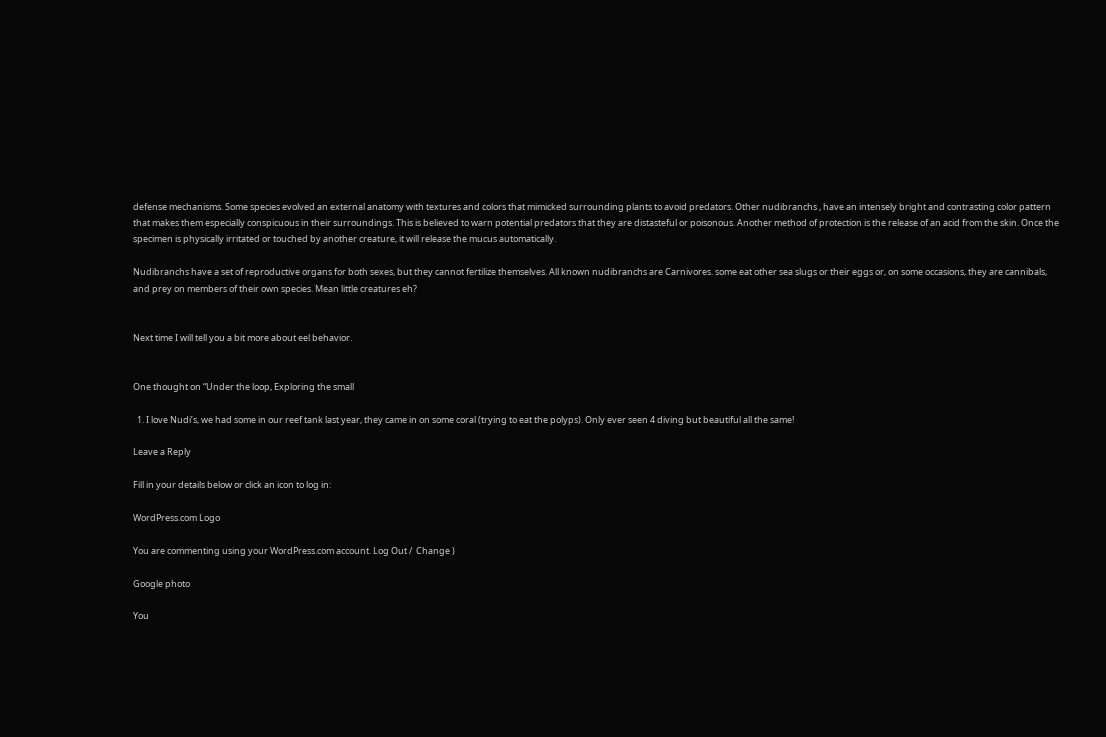defense mechanisms. Some species evolved an external anatomy with textures and colors that mimicked surrounding plants to avoid predators. Other nudibranchs , have an intensely bright and contrasting color pattern that makes them especially conspicuous in their surroundings. This is believed to warn potential predators that they are distasteful or poisonous. Another method of protection is the release of an acid from the skin. Once the specimen is physically irritated or touched by another creature, it will release the mucus automatically.

Nudibranchs have a set of reproductive organs for both sexes, but they cannot fertilize themselves. All known nudibranchs are Carnivores. some eat other sea slugs or their eggs or, on some occasions, they are cannibals, and prey on members of their own species. Mean little creatures eh?


Next time I will tell you a bit more about eel behavior.


One thought on “Under the loop, Exploring the small

  1. I love Nudi’s, we had some in our reef tank last year, they came in on some coral (trying to eat the polyps). Only ever seen 4 diving but beautiful all the same!

Leave a Reply

Fill in your details below or click an icon to log in:

WordPress.com Logo

You are commenting using your WordPress.com account. Log Out /  Change )

Google photo

You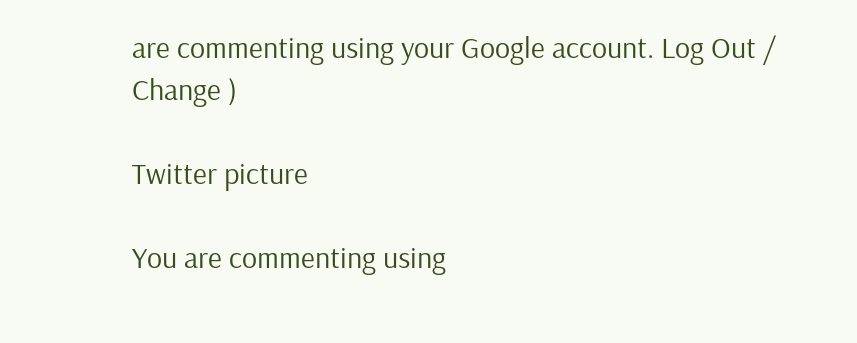are commenting using your Google account. Log Out /  Change )

Twitter picture

You are commenting using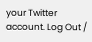your Twitter account. Log Out /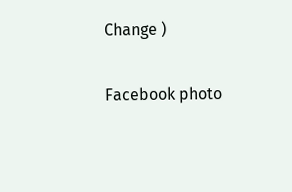Change )

Facebook photo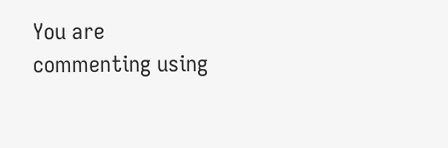You are commenting using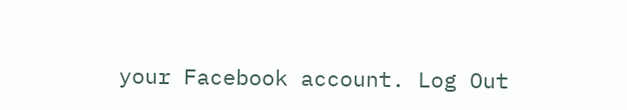your Facebook account. Log Out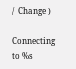/  Change )

Connecting to %s